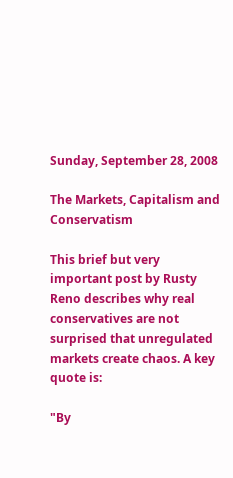Sunday, September 28, 2008

The Markets, Capitalism and Conservatism

This brief but very important post by Rusty Reno describes why real conservatives are not surprised that unregulated markets create chaos. A key quote is:

"By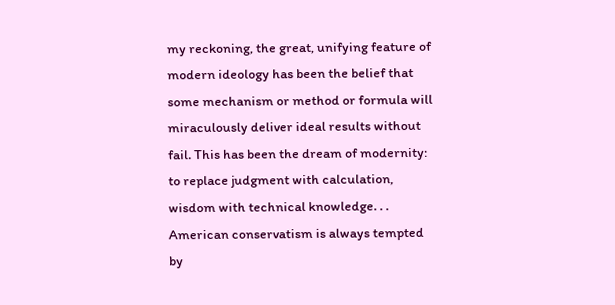my reckoning, the great, unifying feature of modern ideology has been the belief that some mechanism or method or formula will miraculously deliver ideal results without fail. This has been the dream of modernity: to replace judgment with calculation, wisdom with technical knowledge. . . American conservatism is always tempted by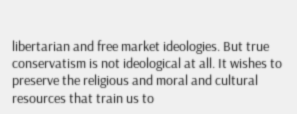libertarian and free market ideologies. But true conservatism is not ideological at all. It wishes to preserve the religious and moral and cultural resources that train us to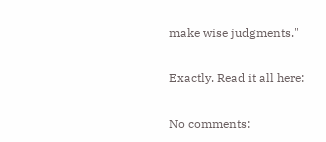make wise judgments."

Exactly. Read it all here:

No comments: